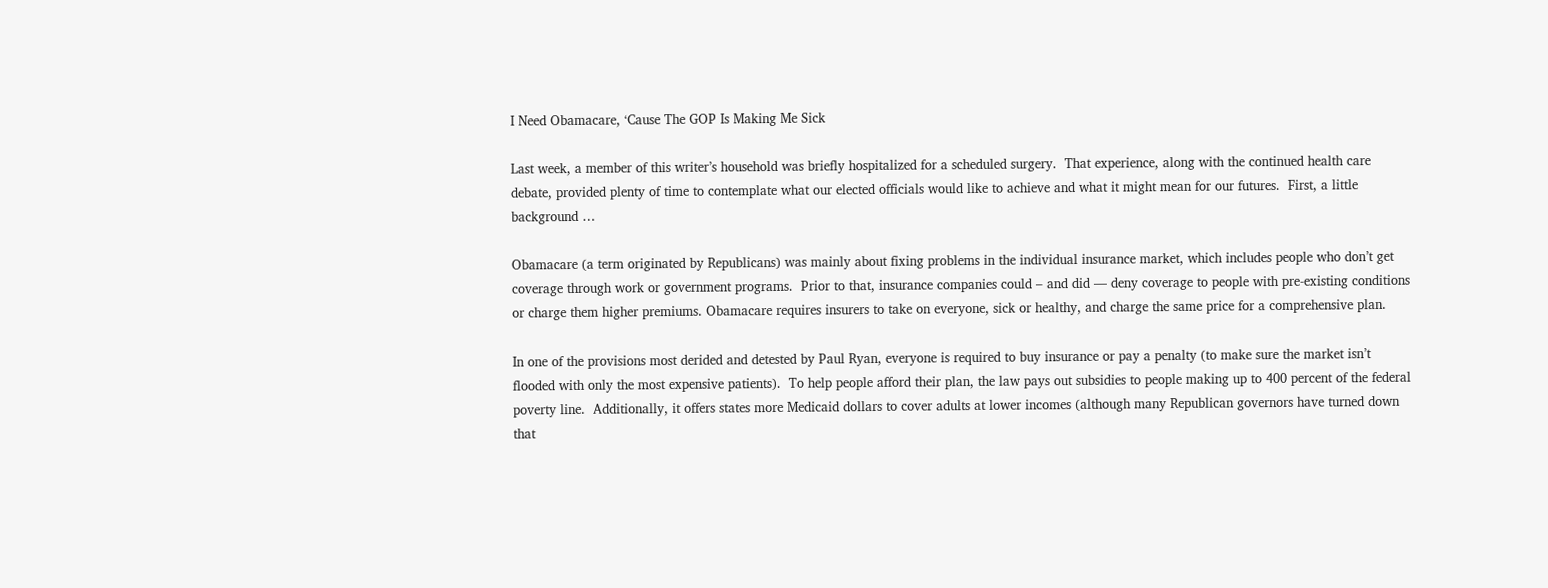I Need Obamacare, ‘Cause The GOP Is Making Me Sick

Last week, a member of this writer’s household was briefly hospitalized for a scheduled surgery.  That experience, along with the continued health care debate, provided plenty of time to contemplate what our elected officials would like to achieve and what it might mean for our futures.  First, a little background …

Obamacare (a term originated by Republicans) was mainly about fixing problems in the individual insurance market, which includes people who don’t get coverage through work or government programs.  Prior to that, insurance companies could – and did — deny coverage to people with pre-existing conditions or charge them higher premiums. Obamacare requires insurers to take on everyone, sick or healthy, and charge the same price for a comprehensive plan.

In one of the provisions most derided and detested by Paul Ryan, everyone is required to buy insurance or pay a penalty (to make sure the market isn’t flooded with only the most expensive patients).  To help people afford their plan, the law pays out subsidies to people making up to 400 percent of the federal poverty line.  Additionally, it offers states more Medicaid dollars to cover adults at lower incomes (although many Republican governors have turned down that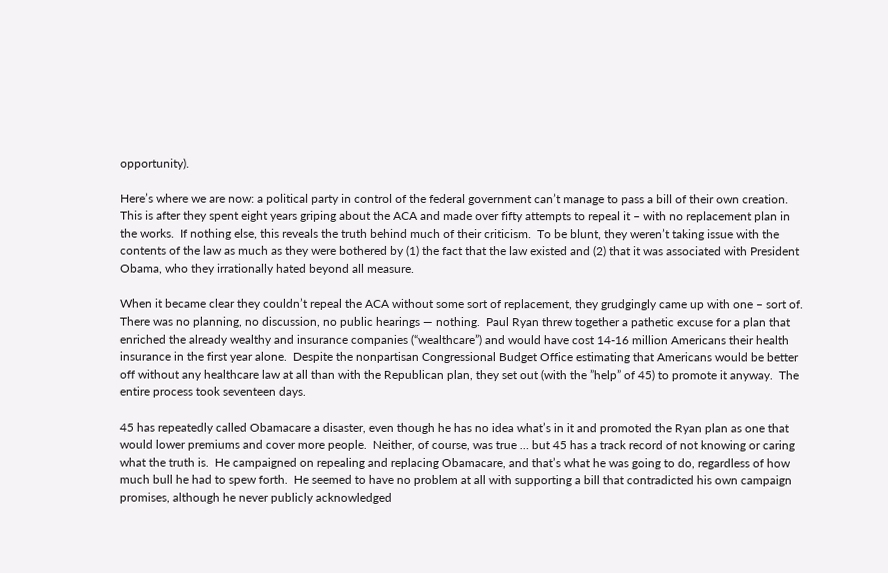opportunity).

Here’s where we are now: a political party in control of the federal government can’t manage to pass a bill of their own creation.  This is after they spent eight years griping about the ACA and made over fifty attempts to repeal it – with no replacement plan in the works.  If nothing else, this reveals the truth behind much of their criticism.  To be blunt, they weren’t taking issue with the contents of the law as much as they were bothered by (1) the fact that the law existed and (2) that it was associated with President Obama, who they irrationally hated beyond all measure.

When it became clear they couldn’t repeal the ACA without some sort of replacement, they grudgingly came up with one – sort of.  There was no planning, no discussion, no public hearings — nothing.  Paul Ryan threw together a pathetic excuse for a plan that enriched the already wealthy and insurance companies (“wealthcare”) and would have cost 14-16 million Americans their health insurance in the first year alone.  Despite the nonpartisan Congressional Budget Office estimating that Americans would be better off without any healthcare law at all than with the Republican plan, they set out (with the ”help” of 45) to promote it anyway.  The entire process took seventeen days.

45 has repeatedly called Obamacare a disaster, even though he has no idea what’s in it and promoted the Ryan plan as one that would lower premiums and cover more people.  Neither, of course, was true … but 45 has a track record of not knowing or caring what the truth is.  He campaigned on repealing and replacing Obamacare, and that’s what he was going to do, regardless of how much bull he had to spew forth.  He seemed to have no problem at all with supporting a bill that contradicted his own campaign promises, although he never publicly acknowledged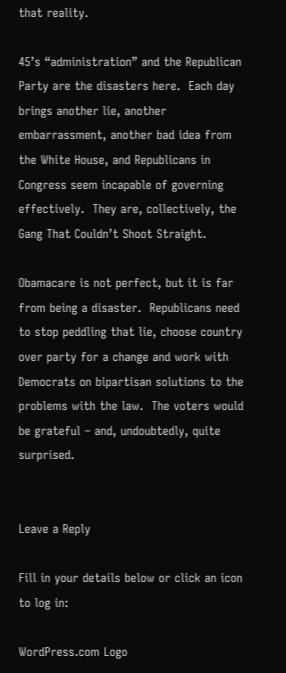that reality.

45’s “administration” and the Republican Party are the disasters here.  Each day brings another lie, another embarrassment, another bad idea from the White House, and Republicans in Congress seem incapable of governing effectively.  They are, collectively, the Gang That Couldn’t Shoot Straight.

Obamacare is not perfect, but it is far from being a disaster.  Republicans need to stop peddling that lie, choose country over party for a change and work with Democrats on bipartisan solutions to the problems with the law.  The voters would be grateful – and, undoubtedly, quite surprised.


Leave a Reply

Fill in your details below or click an icon to log in:

WordPress.com Logo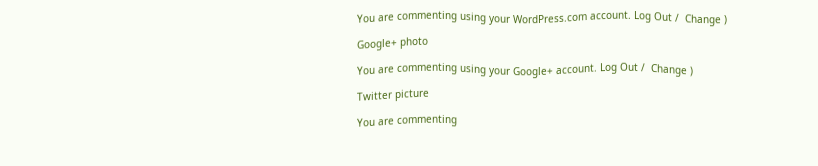You are commenting using your WordPress.com account. Log Out /  Change )

Google+ photo

You are commenting using your Google+ account. Log Out /  Change )

Twitter picture

You are commenting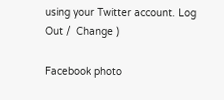using your Twitter account. Log Out /  Change )

Facebook photo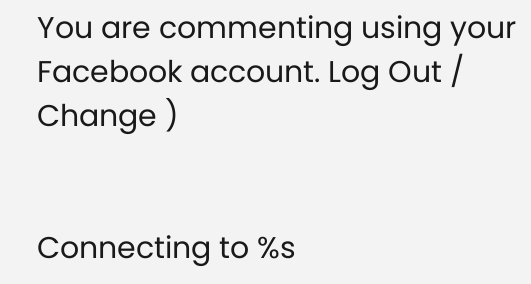You are commenting using your Facebook account. Log Out /  Change )


Connecting to %s